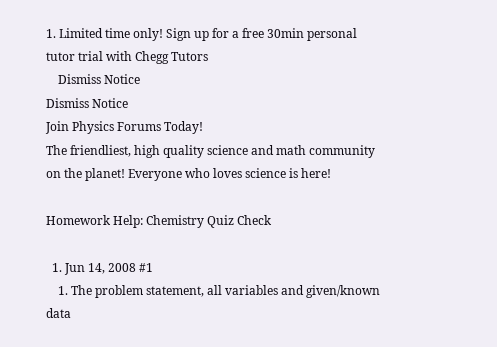1. Limited time only! Sign up for a free 30min personal tutor trial with Chegg Tutors
    Dismiss Notice
Dismiss Notice
Join Physics Forums Today!
The friendliest, high quality science and math community on the planet! Everyone who loves science is here!

Homework Help: Chemistry Quiz Check

  1. Jun 14, 2008 #1
    1. The problem statement, all variables and given/known data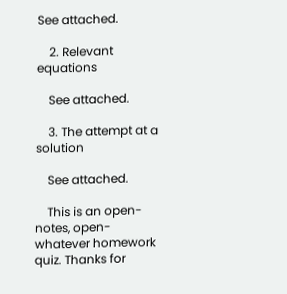See attached.

    2. Relevant equations

    See attached.

    3. The attempt at a solution

    See attached.

    This is an open-notes, open-whatever homework quiz. Thanks for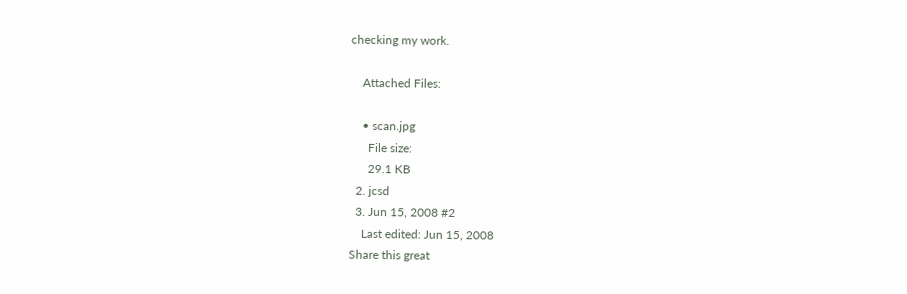checking my work.

    Attached Files:

    • scan.jpg
      File size:
      29.1 KB
  2. jcsd
  3. Jun 15, 2008 #2
    Last edited: Jun 15, 2008
Share this great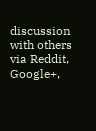discussion with others via Reddit, Google+,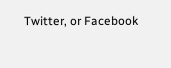Twitter, or Facebook